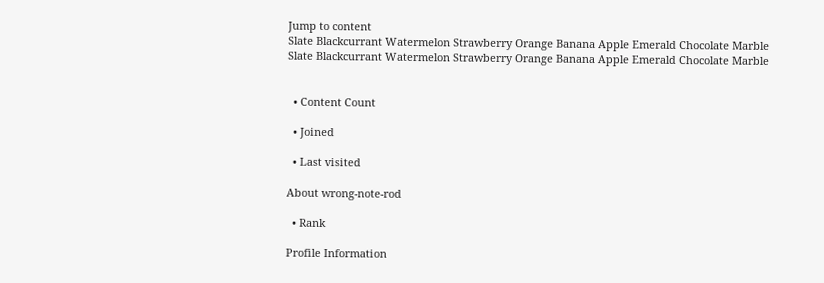Jump to content
Slate Blackcurrant Watermelon Strawberry Orange Banana Apple Emerald Chocolate Marble
Slate Blackcurrant Watermelon Strawberry Orange Banana Apple Emerald Chocolate Marble


  • Content Count

  • Joined

  • Last visited

About wrong-note-rod

  • Rank

Profile Information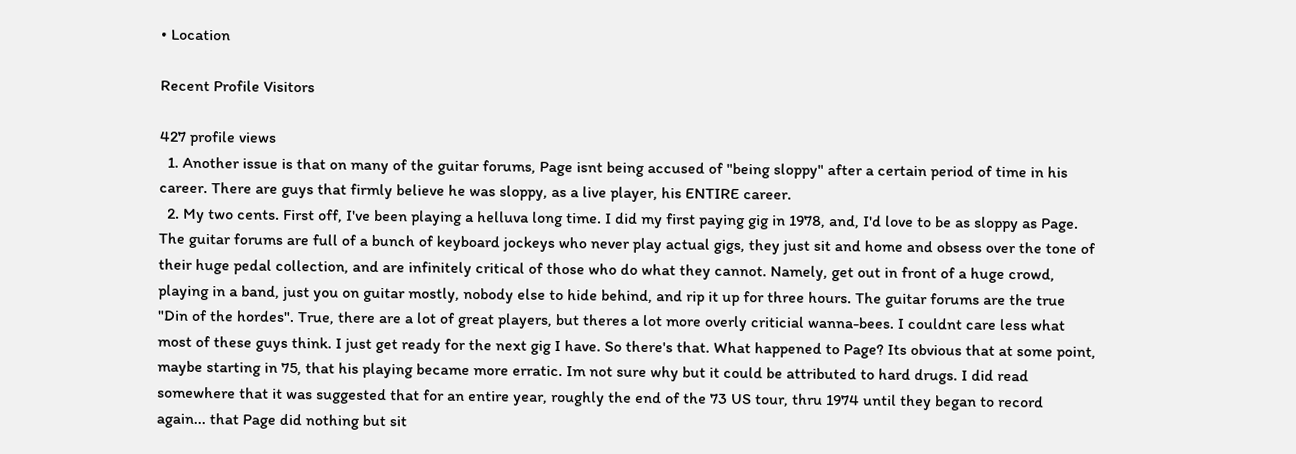• Location

Recent Profile Visitors

427 profile views
  1. Another issue is that on many of the guitar forums, Page isnt being accused of "being sloppy" after a certain period of time in his career. There are guys that firmly believe he was sloppy, as a live player, his ENTIRE career.
  2. My two cents. First off, I've been playing a helluva long time. I did my first paying gig in 1978, and, I'd love to be as sloppy as Page. The guitar forums are full of a bunch of keyboard jockeys who never play actual gigs, they just sit and home and obsess over the tone of their huge pedal collection, and are infinitely critical of those who do what they cannot. Namely, get out in front of a huge crowd, playing in a band, just you on guitar mostly, nobody else to hide behind, and rip it up for three hours. The guitar forums are the true "Din of the hordes". True, there are a lot of great players, but theres a lot more overly criticial wanna-bees. I couldnt care less what most of these guys think. I just get ready for the next gig I have. So there's that. What happened to Page? Its obvious that at some point, maybe starting in 75, that his playing became more erratic. Im not sure why but it could be attributed to hard drugs. I did read somewhere that it was suggested that for an entire year, roughly the end of the 73 US tour, thru 1974 until they began to record again... that Page did nothing but sit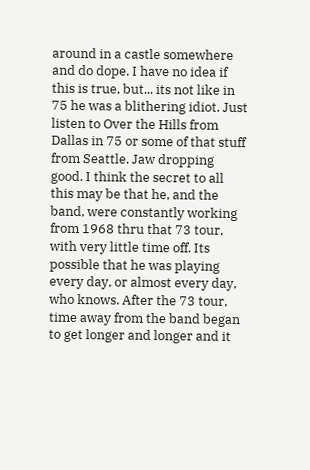around in a castle somewhere and do dope. I have no idea if this is true, but... its not like in 75 he was a blithering idiot. Just listen to Over the Hills from Dallas in 75 or some of that stuff from Seattle. Jaw dropping good. I think the secret to all this may be that he, and the band, were constantly working from 1968 thru that 73 tour, with very little time off. Its possible that he was playing every day, or almost every day, who knows. After the 73 tour, time away from the band began to get longer and longer and it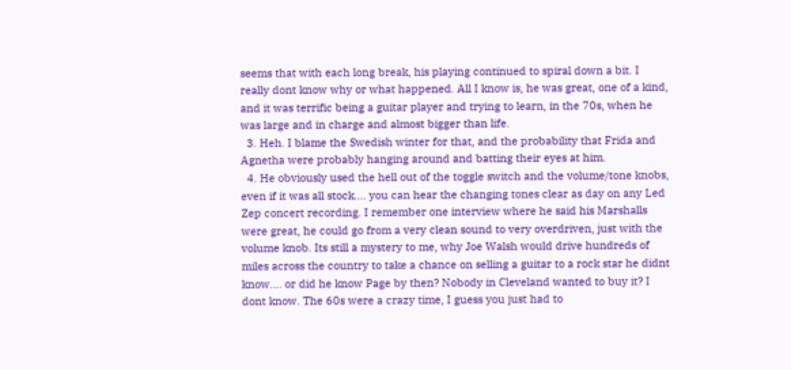seems that with each long break, his playing continued to spiral down a bit. I really dont know why or what happened. All I know is, he was great, one of a kind, and it was terrific being a guitar player and trying to learn, in the 70s, when he was large and in charge and almost bigger than life.
  3. Heh. I blame the Swedish winter for that, and the probability that Frida and Agnetha were probably hanging around and batting their eyes at him.
  4. He obviously used the hell out of the toggle switch and the volume/tone knobs, even if it was all stock.... you can hear the changing tones clear as day on any Led Zep concert recording. I remember one interview where he said his Marshalls were great, he could go from a very clean sound to very overdriven, just with the volume knob. Its still a mystery to me, why Joe Walsh would drive hundreds of miles across the country to take a chance on selling a guitar to a rock star he didnt know.... or did he know Page by then? Nobody in Cleveland wanted to buy it? I dont know. The 60s were a crazy time, I guess you just had to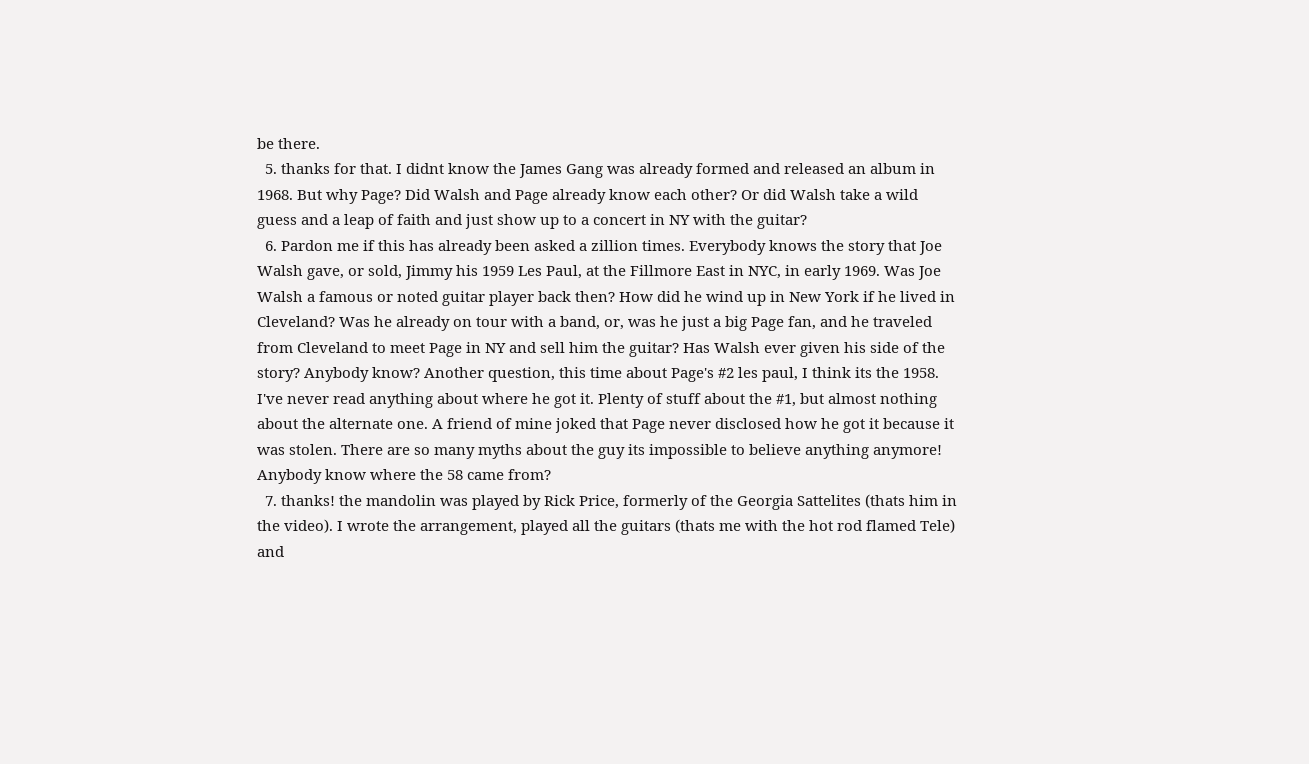be there.
  5. thanks for that. I didnt know the James Gang was already formed and released an album in 1968. But why Page? Did Walsh and Page already know each other? Or did Walsh take a wild guess and a leap of faith and just show up to a concert in NY with the guitar?
  6. Pardon me if this has already been asked a zillion times. Everybody knows the story that Joe Walsh gave, or sold, Jimmy his 1959 Les Paul, at the Fillmore East in NYC, in early 1969. Was Joe Walsh a famous or noted guitar player back then? How did he wind up in New York if he lived in Cleveland? Was he already on tour with a band, or, was he just a big Page fan, and he traveled from Cleveland to meet Page in NY and sell him the guitar? Has Walsh ever given his side of the story? Anybody know? Another question, this time about Page's #2 les paul, I think its the 1958. I've never read anything about where he got it. Plenty of stuff about the #1, but almost nothing about the alternate one. A friend of mine joked that Page never disclosed how he got it because it was stolen. There are so many myths about the guy its impossible to believe anything anymore! Anybody know where the 58 came from?
  7. thanks! the mandolin was played by Rick Price, formerly of the Georgia Sattelites (thats him in the video). I wrote the arrangement, played all the guitars (thats me with the hot rod flamed Tele) and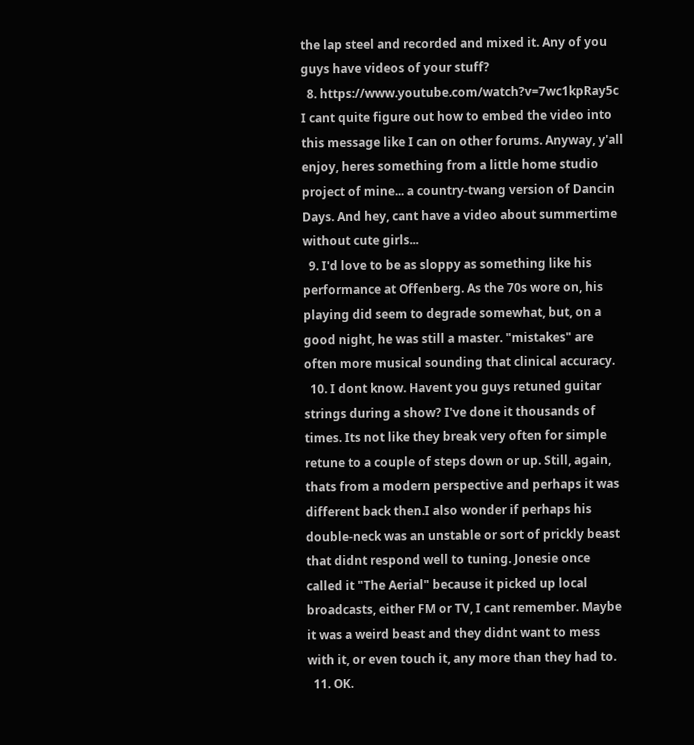the lap steel and recorded and mixed it. Any of you guys have videos of your stuff?
  8. https://www.youtube.com/watch?v=7wc1kpRay5c I cant quite figure out how to embed the video into this message like I can on other forums. Anyway, y'all enjoy, heres something from a little home studio project of mine... a country-twang version of Dancin Days. And hey, cant have a video about summertime without cute girls...
  9. I'd love to be as sloppy as something like his performance at Offenberg. As the 70s wore on, his playing did seem to degrade somewhat, but, on a good night, he was still a master. "mistakes" are often more musical sounding that clinical accuracy.
  10. I dont know. Havent you guys retuned guitar strings during a show? I've done it thousands of times. Its not like they break very often for simple retune to a couple of steps down or up. Still, again, thats from a modern perspective and perhaps it was different back then.I also wonder if perhaps his double-neck was an unstable or sort of prickly beast that didnt respond well to tuning. Jonesie once called it "The Aerial" because it picked up local broadcasts, either FM or TV, I cant remember. Maybe it was a weird beast and they didnt want to mess with it, or even touch it, any more than they had to.
  11. OK.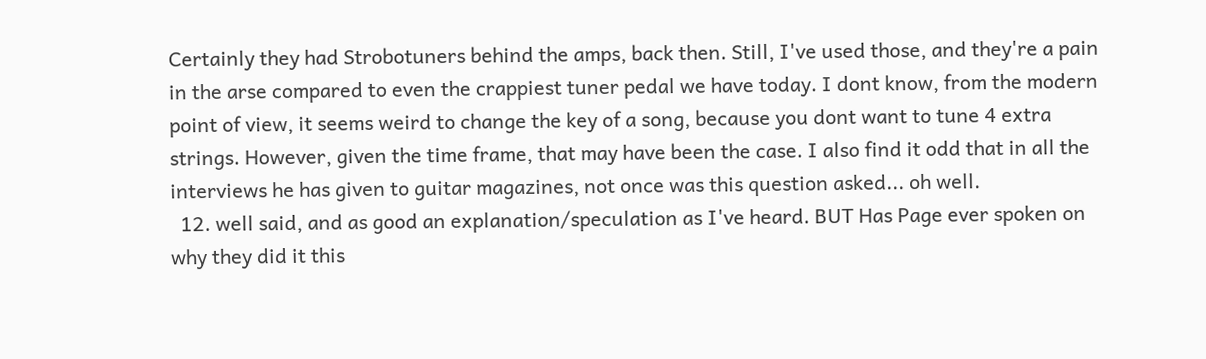Certainly they had Strobotuners behind the amps, back then. Still, I've used those, and they're a pain in the arse compared to even the crappiest tuner pedal we have today. I dont know, from the modern point of view, it seems weird to change the key of a song, because you dont want to tune 4 extra strings. However, given the time frame, that may have been the case. I also find it odd that in all the interviews he has given to guitar magazines, not once was this question asked... oh well.
  12. well said, and as good an explanation/speculation as I've heard. BUT Has Page ever spoken on why they did it this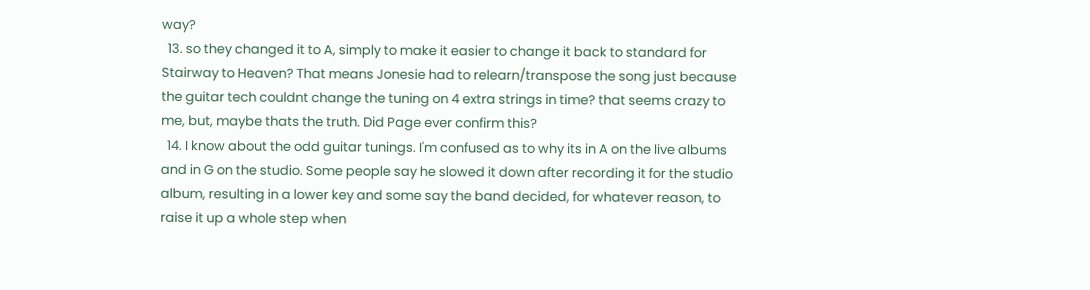way?
  13. so they changed it to A, simply to make it easier to change it back to standard for Stairway to Heaven? That means Jonesie had to relearn/transpose the song just because the guitar tech couldnt change the tuning on 4 extra strings in time? that seems crazy to me, but, maybe thats the truth. Did Page ever confirm this?
  14. I know about the odd guitar tunings. I'm confused as to why its in A on the live albums and in G on the studio. Some people say he slowed it down after recording it for the studio album, resulting in a lower key and some say the band decided, for whatever reason, to raise it up a whole step when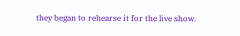they began to rehearse it for the live show.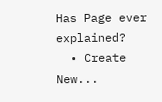Has Page ever explained?
  • Create New...